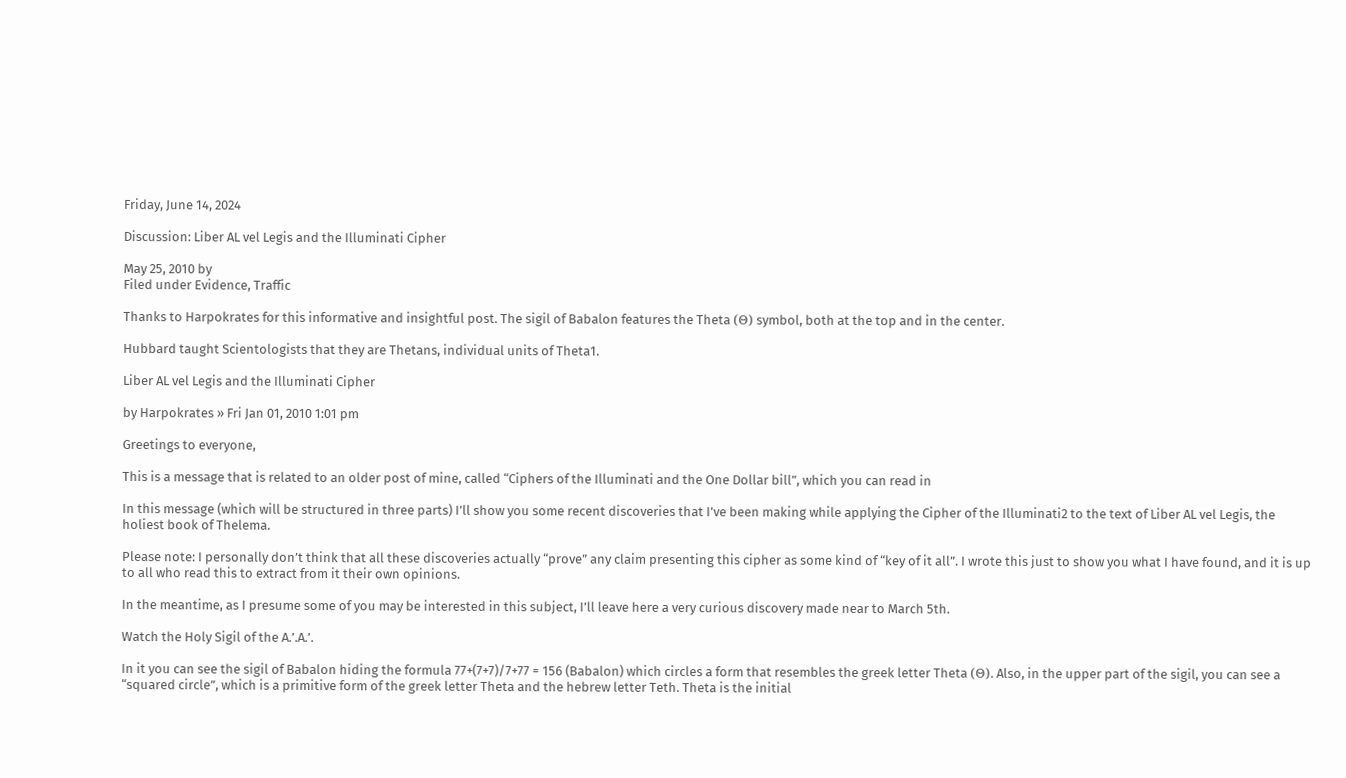Friday, June 14, 2024

Discussion: Liber AL vel Legis and the Illuminati Cipher

May 25, 2010 by
Filed under Evidence, Traffic

Thanks to Harpokrates for this informative and insightful post. The sigil of Babalon features the Theta (Θ) symbol, both at the top and in the center.

Hubbard taught Scientologists that they are Thetans, individual units of Theta1.

Liber AL vel Legis and the Illuminati Cipher

by Harpokrates » Fri Jan 01, 2010 1:01 pm

Greetings to everyone,

This is a message that is related to an older post of mine, called “Ciphers of the Illuminati and the One Dollar bill”, which you can read in

In this message (which will be structured in three parts) I’ll show you some recent discoveries that I’ve been making while applying the Cipher of the Illuminati2 to the text of Liber AL vel Legis, the holiest book of Thelema.

Please note: I personally don’t think that all these discoveries actually “prove” any claim presenting this cipher as some kind of “key of it all”. I wrote this just to show you what I have found, and it is up to all who read this to extract from it their own opinions.

In the meantime, as I presume some of you may be interested in this subject, I’ll leave here a very curious discovery made near to March 5th.

Watch the Holy Sigil of the A.’.A.’.

In it you can see the sigil of Babalon hiding the formula 77+(7+7)/7+77 = 156 (Babalon) which circles a form that resembles the greek letter Theta (Θ). Also, in the upper part of the sigil, you can see a “squared circle”, which is a primitive form of the greek letter Theta and the hebrew letter Teth. Theta is the initial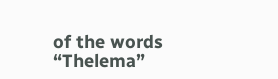of the words “Thelema”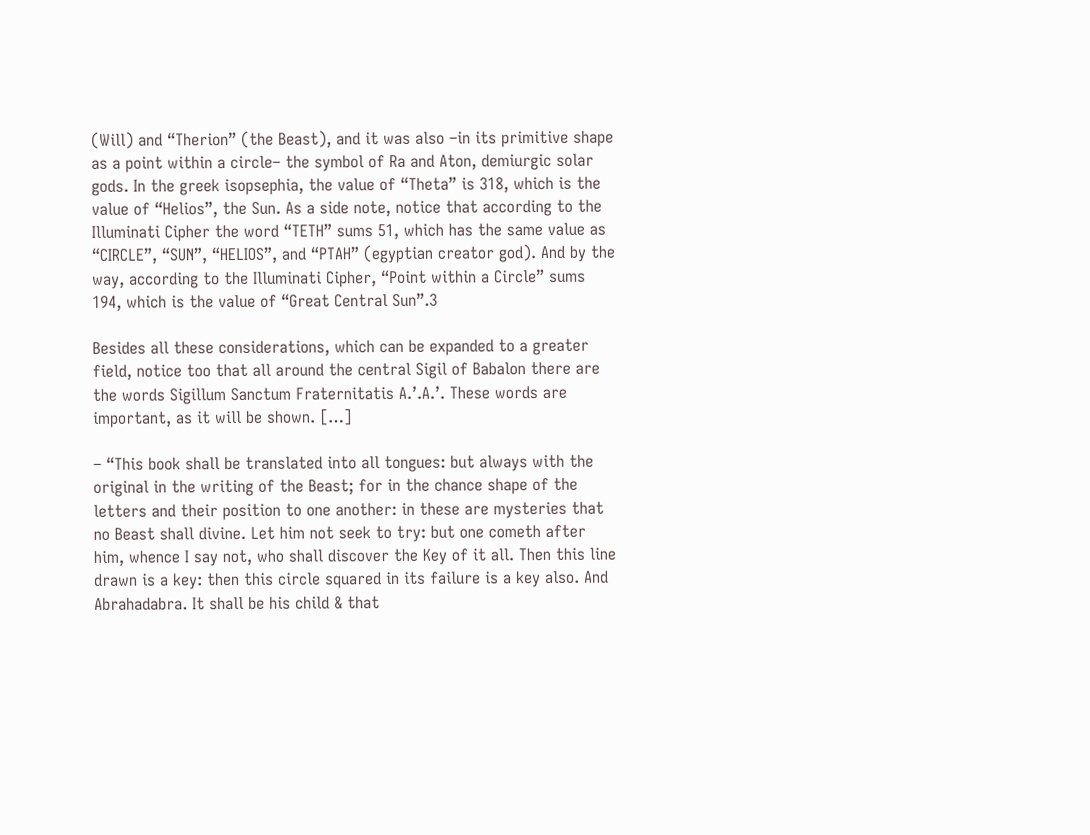(Will) and “Therion” (the Beast), and it was also –in its primitive shape as a point within a circle– the symbol of Ra and Aton, demiurgic solar gods. In the greek isopsephia, the value of “Theta” is 318, which is the value of “Helios”, the Sun. As a side note, notice that according to the Illuminati Cipher the word “TETH” sums 51, which has the same value as “CIRCLE”, “SUN”, “HELIOS”, and “PTAH” (egyptian creator god). And by the way, according to the Illuminati Cipher, “Point within a Circle” sums 194, which is the value of “Great Central Sun”.3

Besides all these considerations, which can be expanded to a greater field, notice too that all around the central Sigil of Babalon there are the words Sigillum Sanctum Fraternitatis A.’.A.’. These words are important, as it will be shown. […]

– “This book shall be translated into all tongues: but always with the original in the writing of the Beast; for in the chance shape of the letters and their position to one another: in these are mysteries that no Beast shall divine. Let him not seek to try: but one cometh after him, whence I say not, who shall discover the Key of it all. Then this line drawn is a key: then this circle squared in its failure is a key also. And Abrahadabra. It shall be his child & that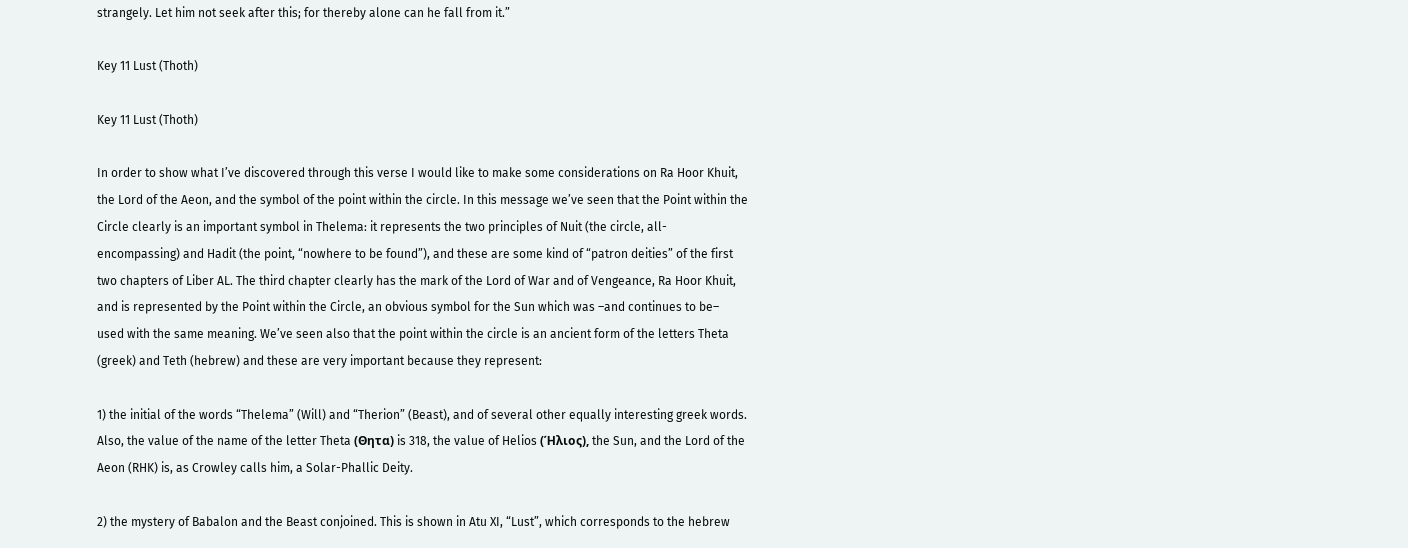strangely. Let him not seek after this; for thereby alone can he fall from it.”

Key 11 Lust (Thoth)

Key 11 Lust (Thoth)

In order to show what I’ve discovered through this verse I would like to make some considerations on Ra Hoor Khuit, the Lord of the Aeon, and the symbol of the point within the circle. In this message we’ve seen that the Point within the Circle clearly is an important symbol in Thelema: it represents the two principles of Nuit (the circle, all-encompassing) and Hadit (the point, “nowhere to be found”), and these are some kind of “patron deities” of the first two chapters of Liber AL. The third chapter clearly has the mark of the Lord of War and of Vengeance, Ra Hoor Khuit, and is represented by the Point within the Circle, an obvious symbol for the Sun which was –and continues to be– used with the same meaning. We’ve seen also that the point within the circle is an ancient form of the letters Theta (greek) and Teth (hebrew) and these are very important because they represent:

1) the initial of the words “Thelema” (Will) and “Therion” (Beast), and of several other equally interesting greek words. Also, the value of the name of the letter Theta (Θητα) is 318, the value of Helios (Ήλιος), the Sun, and the Lord of the Aeon (RHK) is, as Crowley calls him, a Solar-Phallic Deity.

2) the mystery of Babalon and the Beast conjoined. This is shown in Atu XI, “Lust”, which corresponds to the hebrew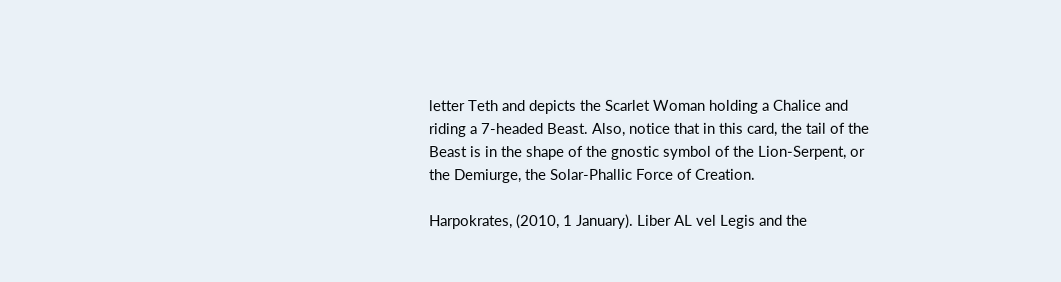letter Teth and depicts the Scarlet Woman holding a Chalice and riding a 7-headed Beast. Also, notice that in this card, the tail of the Beast is in the shape of the gnostic symbol of the Lion-Serpent, or the Demiurge, the Solar-Phallic Force of Creation.

Harpokrates, (2010, 1 January). Liber AL vel Legis and the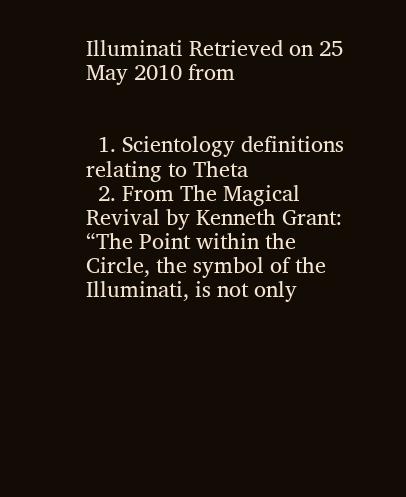Illuminati Retrieved on 25 May 2010 from


  1. Scientology definitions relating to Theta
  2. From The Magical Revival by Kenneth Grant: “The Point within the Circle, the symbol of the Illuminati, is not only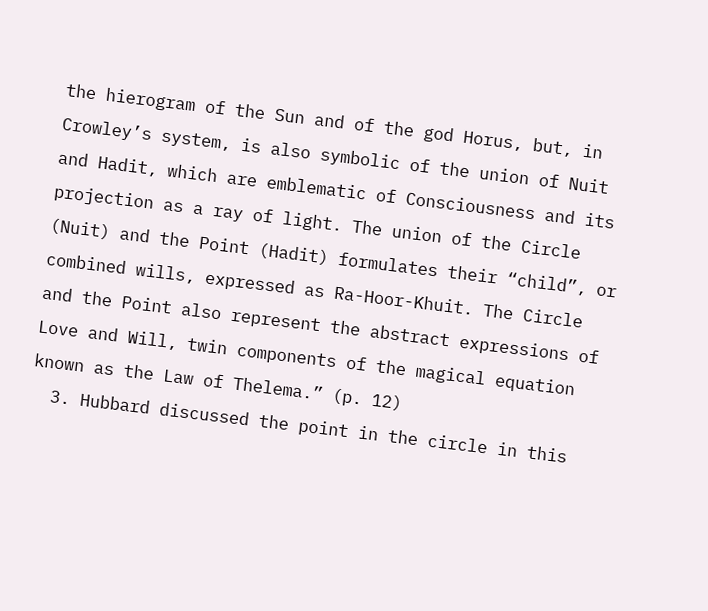the hierogram of the Sun and of the god Horus, but, in Crowley’s system, is also symbolic of the union of Nuit and Hadit, which are emblematic of Consciousness and its projection as a ray of light. The union of the Circle (Nuit) and the Point (Hadit) formulates their “child”, or combined wills, expressed as Ra-Hoor-Khuit. The Circle and the Point also represent the abstract expressions of Love and Will, twin components of the magical equation known as the Law of Thelema.” (p. 12)
  3. Hubbard discussed the point in the circle in this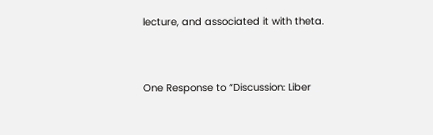lecture, and associated it with theta.


One Response to “Discussion: Liber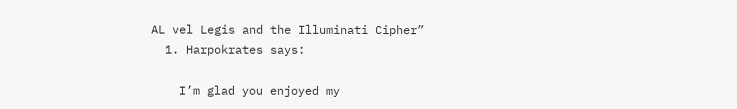AL vel Legis and the Illuminati Cipher”
  1. Harpokrates says:

    I’m glad you enjoyed my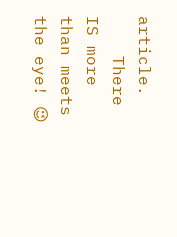article.
    There IS more than meets the eye! 😉